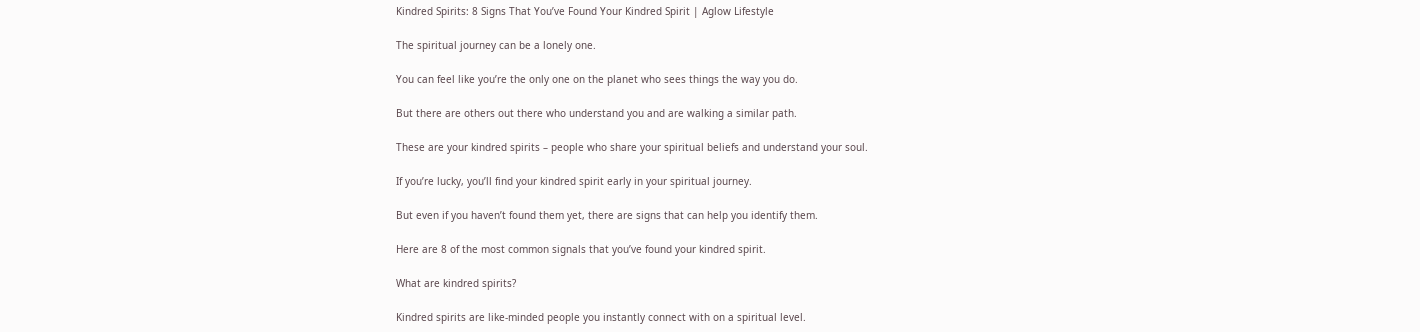Kindred Spirits: 8 Signs That You’ve Found Your Kindred Spirit | Aglow Lifestyle

The spiritual journey can be a lonely one.

You can feel like you’re the only one on the planet who sees things the way you do.

But there are others out there who understand you and are walking a similar path.

These are your kindred spirits – people who share your spiritual beliefs and understand your soul.

If you’re lucky, you’ll find your kindred spirit early in your spiritual journey.

But even if you haven’t found them yet, there are signs that can help you identify them.

Here are 8 of the most common signals that you’ve found your kindred spirit.

What are kindred spirits?

Kindred spirits are like-minded people you instantly connect with on a spiritual level.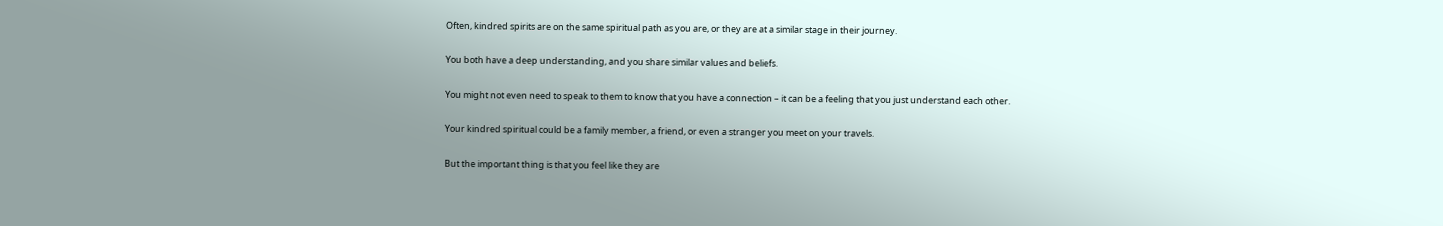Often, kindred spirits are on the same spiritual path as you are, or they are at a similar stage in their journey.

You both have a deep understanding, and you share similar values and beliefs.

You might not even need to speak to them to know that you have a connection – it can be a feeling that you just understand each other.

Your kindred spiritual could be a family member, a friend, or even a stranger you meet on your travels.

But the important thing is that you feel like they are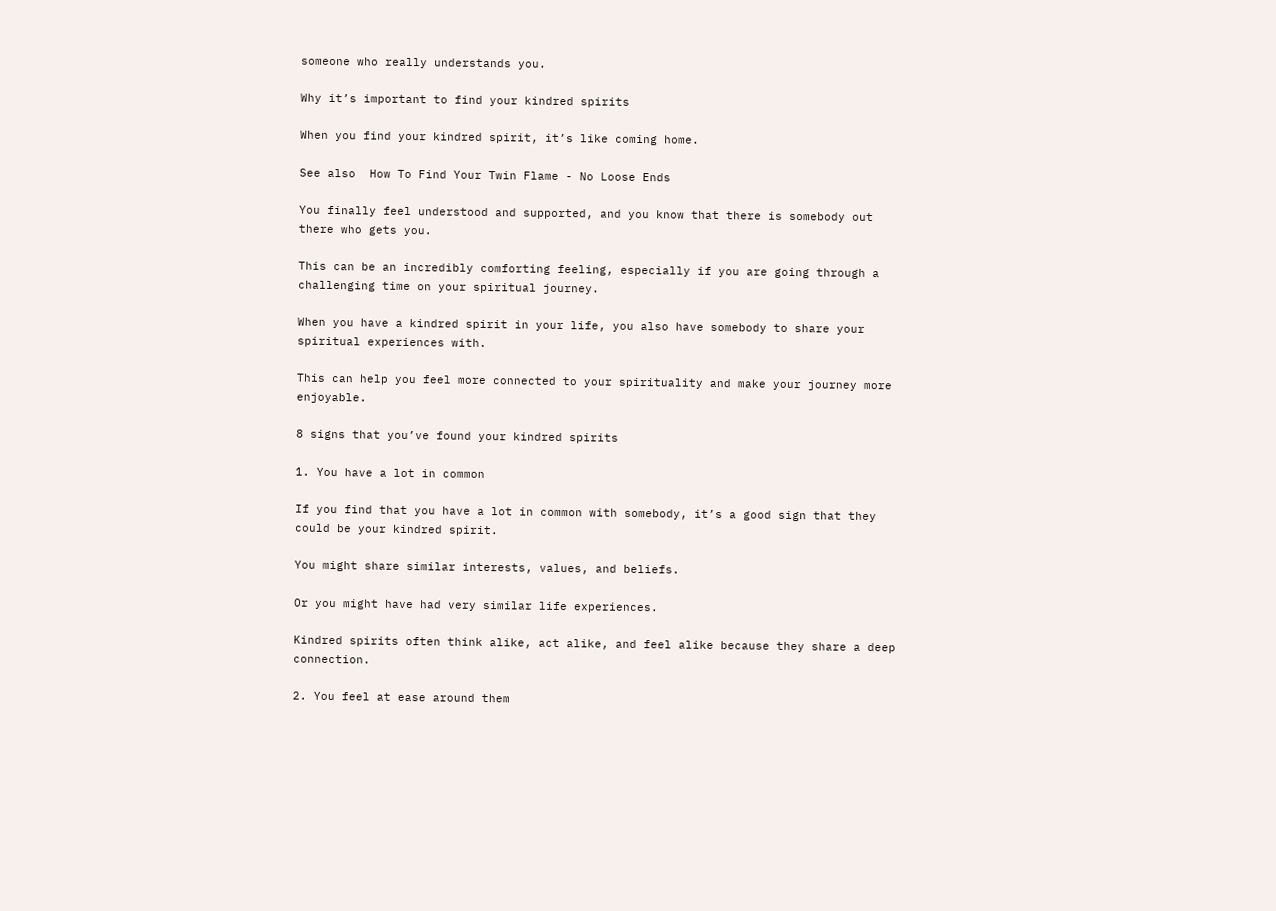someone who really understands you.

Why it’s important to find your kindred spirits

When you find your kindred spirit, it’s like coming home.

See also  How To Find Your Twin Flame - No Loose Ends

You finally feel understood and supported, and you know that there is somebody out there who gets you.

This can be an incredibly comforting feeling, especially if you are going through a challenging time on your spiritual journey.

When you have a kindred spirit in your life, you also have somebody to share your spiritual experiences with.

This can help you feel more connected to your spirituality and make your journey more enjoyable.

8 signs that you’ve found your kindred spirits

1. You have a lot in common

If you find that you have a lot in common with somebody, it’s a good sign that they could be your kindred spirit.

You might share similar interests, values, and beliefs.

Or you might have had very similar life experiences.

Kindred spirits often think alike, act alike, and feel alike because they share a deep connection.

2. You feel at ease around them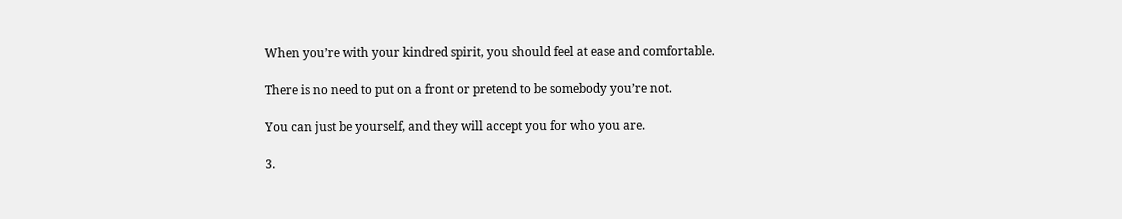When you’re with your kindred spirit, you should feel at ease and comfortable.

There is no need to put on a front or pretend to be somebody you’re not.

You can just be yourself, and they will accept you for who you are.

3.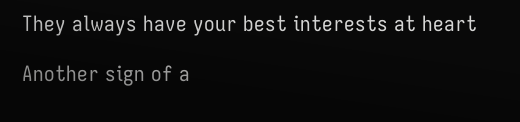They always have your best interests at heart

Another sign of a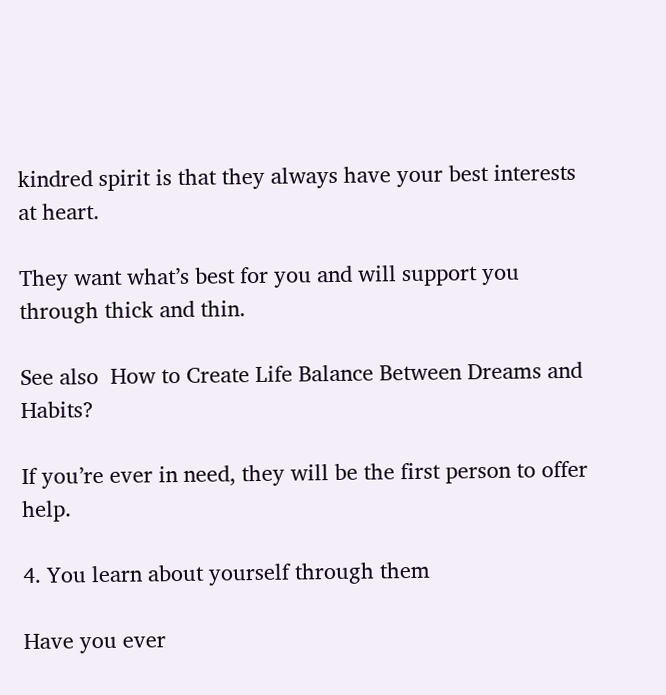kindred spirit is that they always have your best interests at heart.

They want what’s best for you and will support you through thick and thin.

See also  How to Create Life Balance Between Dreams and Habits?

If you’re ever in need, they will be the first person to offer help.

4. You learn about yourself through them

Have you ever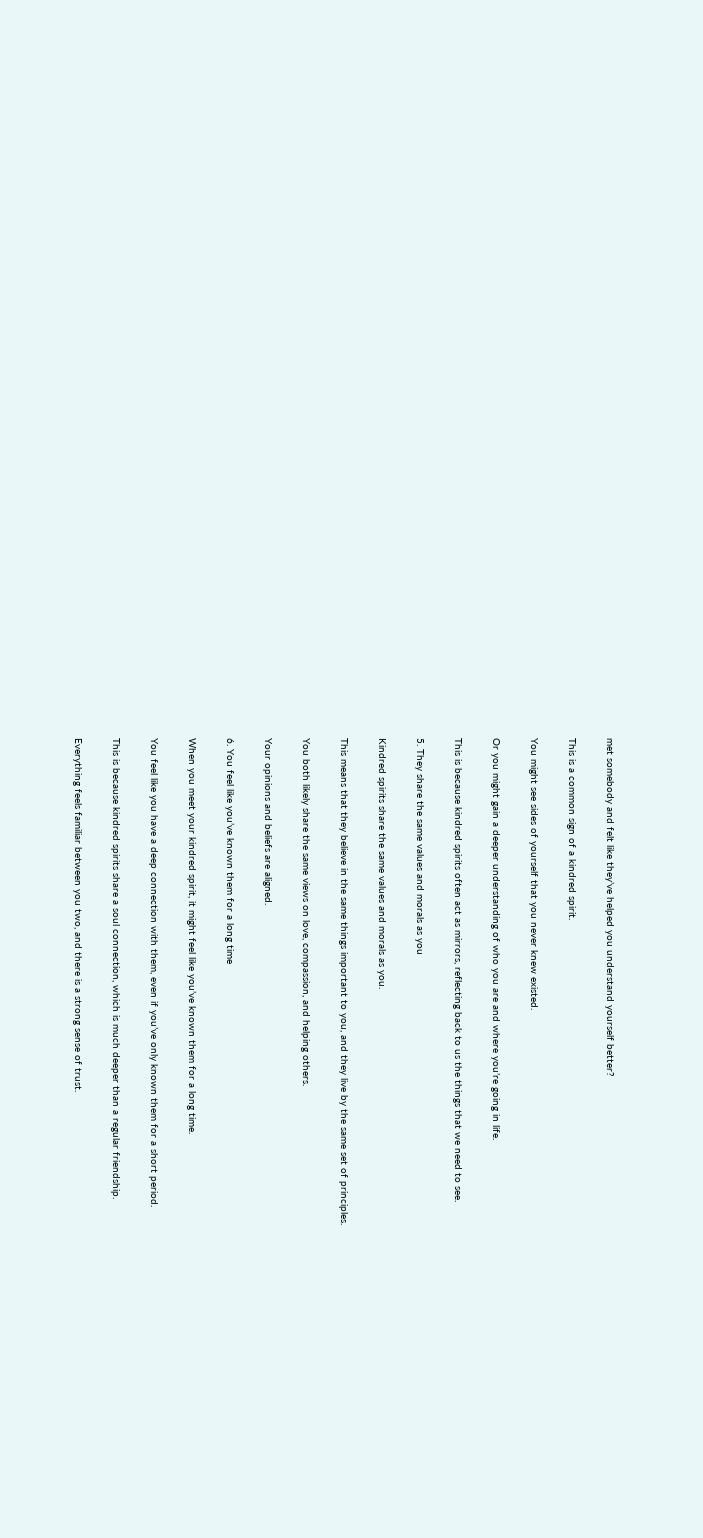met somebody and felt like they’ve helped you understand yourself better?

This is a common sign of a kindred spirit.

You might see sides of yourself that you never knew existed.

Or you might gain a deeper understanding of who you are and where you’re going in life.

This is because kindred spirits often act as mirrors, reflecting back to us the things that we need to see.

5. They share the same values and morals as you

Kindred spirits share the same values and morals as you.

This means that they believe in the same things important to you, and they live by the same set of principles.

You both likely share the same views on love, compassion, and helping others.

Your opinions and beliefs are aligned.

6. You feel like you’ve known them for a long time

When you meet your kindred spirit, it might feel like you’ve known them for a long time.

You feel like you have a deep connection with them, even if you’ve only known them for a short period.

This is because kindred spirits share a soul connection, which is much deeper than a regular friendship.

Everything feels familiar between you two, and there is a strong sense of trust.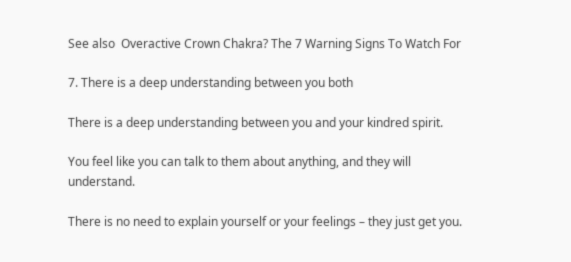See also  Overactive Crown Chakra? The 7 Warning Signs To Watch For

7. There is a deep understanding between you both

There is a deep understanding between you and your kindred spirit.

You feel like you can talk to them about anything, and they will understand.

There is no need to explain yourself or your feelings – they just get you.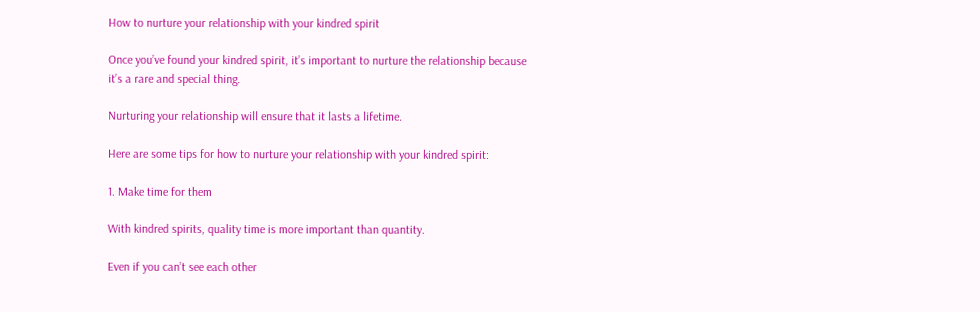How to nurture your relationship with your kindred spirit

Once you’ve found your kindred spirit, it’s important to nurture the relationship because it’s a rare and special thing.

Nurturing your relationship will ensure that it lasts a lifetime.

Here are some tips for how to nurture your relationship with your kindred spirit:

1. Make time for them

With kindred spirits, quality time is more important than quantity.

Even if you can’t see each other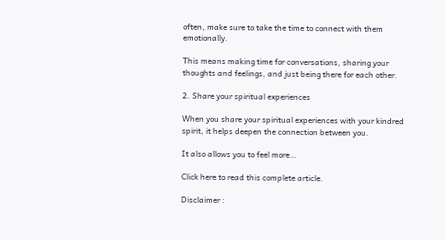often, make sure to take the time to connect with them emotionally.

This means making time for conversations, sharing your thoughts and feelings, and just being there for each other.

2. Share your spiritual experiences

When you share your spiritual experiences with your kindred spirit, it helps deepen the connection between you.

It also allows you to feel more…

Click here to read this complete article.

Disclaimer :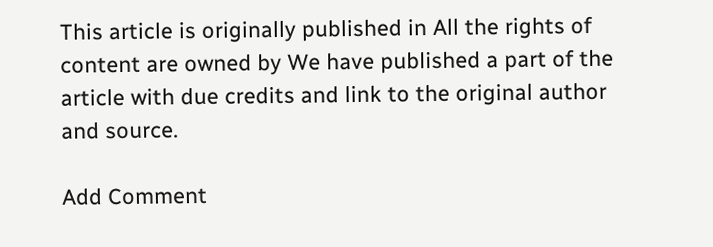This article is originally published in All the rights of content are owned by We have published a part of the article with due credits and link to the original author and source.

Add Comment